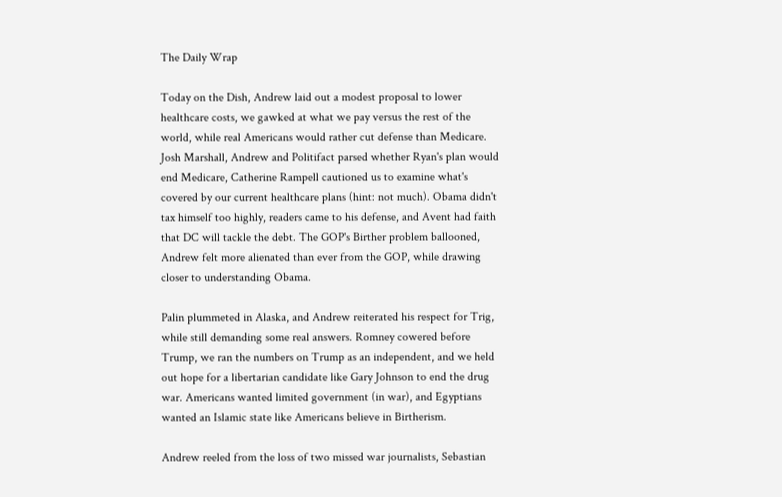The Daily Wrap

Today on the Dish, Andrew laid out a modest proposal to lower healthcare costs, we gawked at what we pay versus the rest of the world, while real Americans would rather cut defense than Medicare. Josh Marshall, Andrew and Politifact parsed whether Ryan's plan would end Medicare, Catherine Rampell cautioned us to examine what's covered by our current healthcare plans (hint: not much). Obama didn't tax himself too highly, readers came to his defense, and Avent had faith that DC will tackle the debt. The GOP's Birther problem ballooned, Andrew felt more alienated than ever from the GOP, while drawing closer to understanding Obama.

Palin plummeted in Alaska, and Andrew reiterated his respect for Trig, while still demanding some real answers. Romney cowered before Trump, we ran the numbers on Trump as an independent, and we held out hope for a libertarian candidate like Gary Johnson to end the drug war. Americans wanted limited government (in war), and Egyptians wanted an Islamic state like Americans believe in Birtherism.

Andrew reeled from the loss of two missed war journalists, Sebastian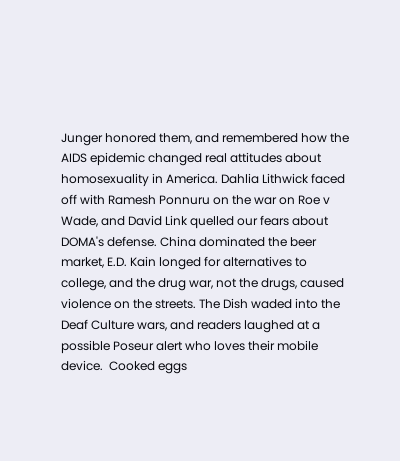Junger honored them, and remembered how the AIDS epidemic changed real attitudes about homosexuality in America. Dahlia Lithwick faced off with Ramesh Ponnuru on the war on Roe v Wade, and David Link quelled our fears about DOMA's defense. China dominated the beer market, E.D. Kain longed for alternatives to college, and the drug war, not the drugs, caused violence on the streets. The Dish waded into the Deaf Culture wars, and readers laughed at a possible Poseur alert who loves their mobile device.  Cooked eggs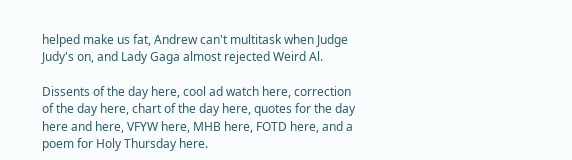helped make us fat, Andrew can't multitask when Judge Judy's on, and Lady Gaga almost rejected Weird Al.

Dissents of the day here, cool ad watch here, correction of the day here, chart of the day here, quotes for the day here and here, VFYW here, MHB here, FOTD here, and a poem for Holy Thursday here.